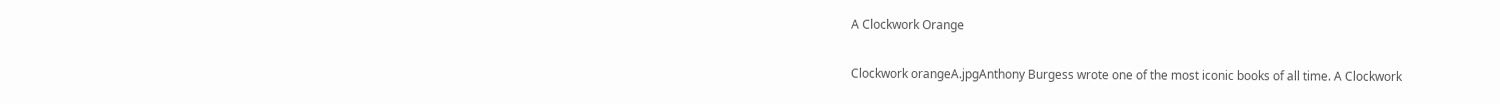A Clockwork Orange

Clockwork orangeA.jpgAnthony Burgess wrote one of the most iconic books of all time. A Clockwork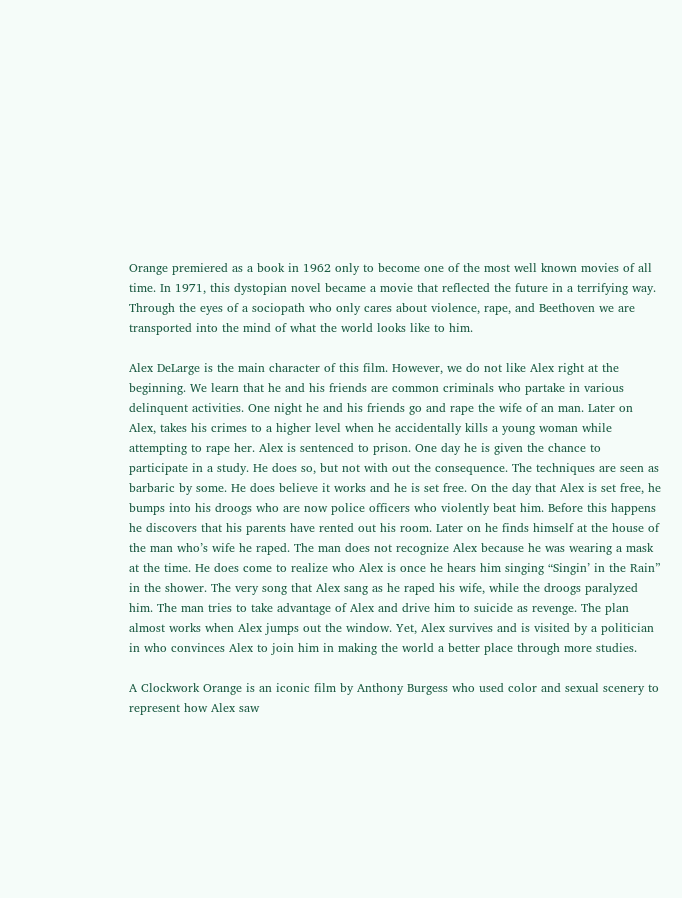Orange premiered as a book in 1962 only to become one of the most well known movies of all time. In 1971, this dystopian novel became a movie that reflected the future in a terrifying way. Through the eyes of a sociopath who only cares about violence, rape, and Beethoven we are transported into the mind of what the world looks like to him.

Alex DeLarge is the main character of this film. However, we do not like Alex right at the beginning. We learn that he and his friends are common criminals who partake in various delinquent activities. One night he and his friends go and rape the wife of an man. Later on Alex, takes his crimes to a higher level when he accidentally kills a young woman while attempting to rape her. Alex is sentenced to prison. One day he is given the chance to participate in a study. He does so, but not with out the consequence. The techniques are seen as barbaric by some. He does believe it works and he is set free. On the day that Alex is set free, he bumps into his droogs who are now police officers who violently beat him. Before this happens he discovers that his parents have rented out his room. Later on he finds himself at the house of the man who’s wife he raped. The man does not recognize Alex because he was wearing a mask at the time. He does come to realize who Alex is once he hears him singing “Singin’ in the Rain” in the shower. The very song that Alex sang as he raped his wife, while the droogs paralyzed him. The man tries to take advantage of Alex and drive him to suicide as revenge. The plan almost works when Alex jumps out the window. Yet, Alex survives and is visited by a politician in who convinces Alex to join him in making the world a better place through more studies.

A Clockwork Orange is an iconic film by Anthony Burgess who used color and sexual scenery to represent how Alex saw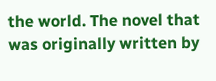the world. The novel that was originally written by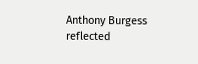Anthony Burgess reflected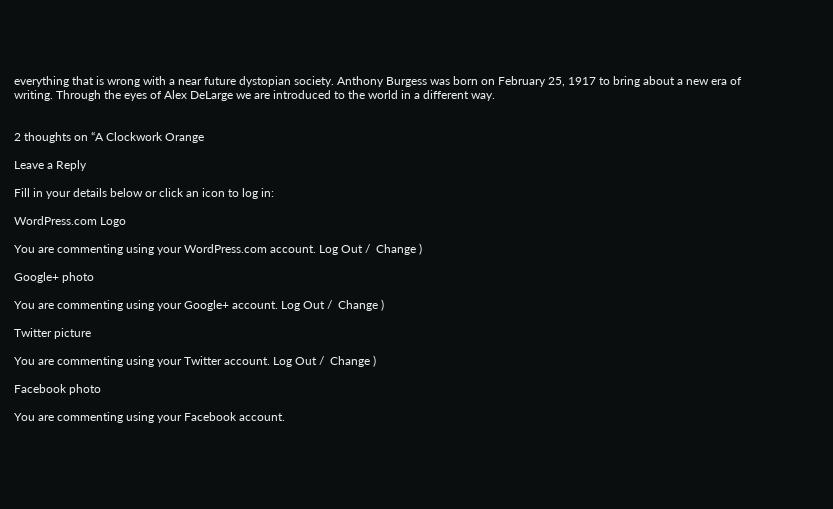everything that is wrong with a near future dystopian society. Anthony Burgess was born on February 25, 1917 to bring about a new era of writing. Through the eyes of Alex DeLarge we are introduced to the world in a different way.


2 thoughts on “A Clockwork Orange

Leave a Reply

Fill in your details below or click an icon to log in:

WordPress.com Logo

You are commenting using your WordPress.com account. Log Out /  Change )

Google+ photo

You are commenting using your Google+ account. Log Out /  Change )

Twitter picture

You are commenting using your Twitter account. Log Out /  Change )

Facebook photo

You are commenting using your Facebook account.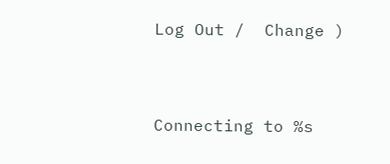Log Out /  Change )


Connecting to %s